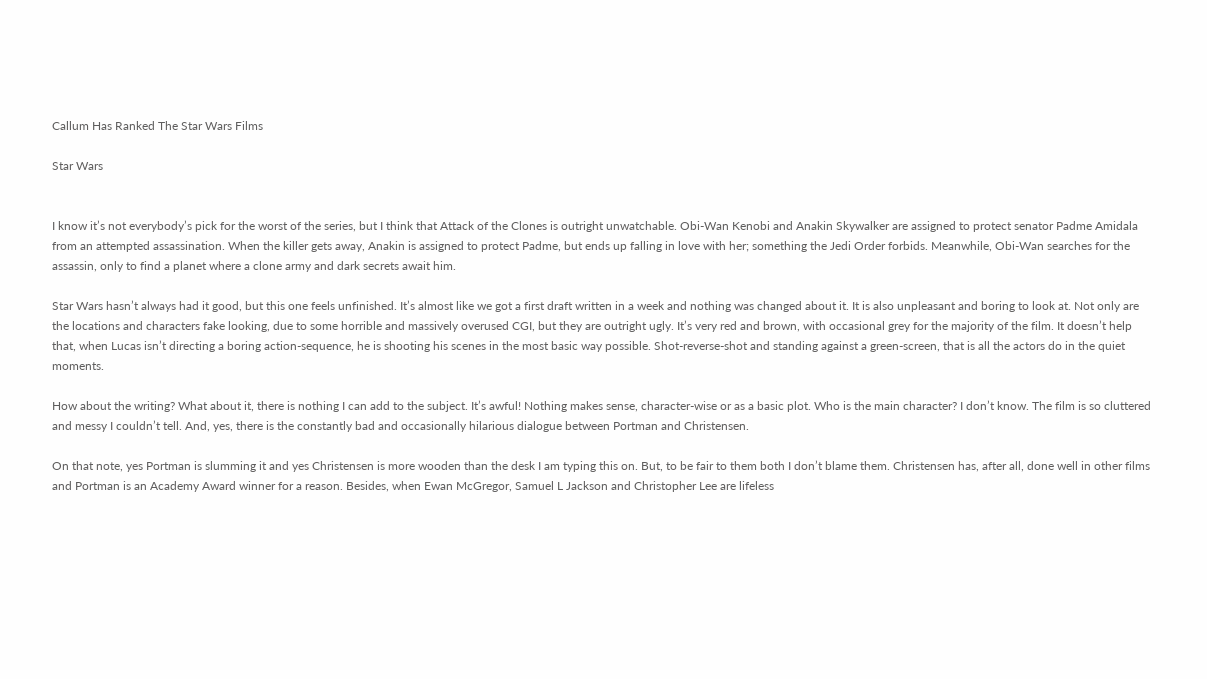Callum Has Ranked The Star Wars Films

Star Wars


I know it’s not everybody’s pick for the worst of the series, but I think that Attack of the Clones is outright unwatchable. Obi-Wan Kenobi and Anakin Skywalker are assigned to protect senator Padme Amidala from an attempted assassination. When the killer gets away, Anakin is assigned to protect Padme, but ends up falling in love with her; something the Jedi Order forbids. Meanwhile, Obi-Wan searches for the assassin, only to find a planet where a clone army and dark secrets await him.

Star Wars hasn’t always had it good, but this one feels unfinished. It’s almost like we got a first draft written in a week and nothing was changed about it. It is also unpleasant and boring to look at. Not only are the locations and characters fake looking, due to some horrible and massively overused CGI, but they are outright ugly. It’s very red and brown, with occasional grey for the majority of the film. It doesn’t help that, when Lucas isn’t directing a boring action-sequence, he is shooting his scenes in the most basic way possible. Shot-reverse-shot and standing against a green-screen, that is all the actors do in the quiet moments.

How about the writing? What about it, there is nothing I can add to the subject. It’s awful! Nothing makes sense, character-wise or as a basic plot. Who is the main character? I don’t know. The film is so cluttered and messy I couldn’t tell. And, yes, there is the constantly bad and occasionally hilarious dialogue between Portman and Christensen.

On that note, yes Portman is slumming it and yes Christensen is more wooden than the desk I am typing this on. But, to be fair to them both I don’t blame them. Christensen has, after all, done well in other films and Portman is an Academy Award winner for a reason. Besides, when Ewan McGregor, Samuel L Jackson and Christopher Lee are lifeless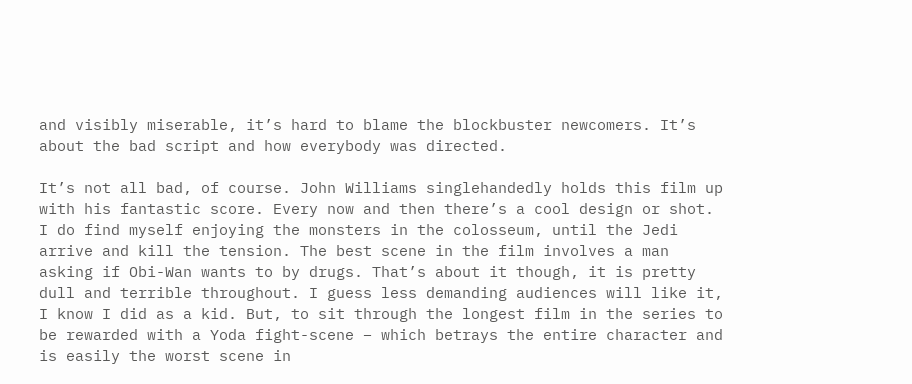and visibly miserable, it’s hard to blame the blockbuster newcomers. It’s about the bad script and how everybody was directed.

It’s not all bad, of course. John Williams singlehandedly holds this film up with his fantastic score. Every now and then there’s a cool design or shot. I do find myself enjoying the monsters in the colosseum, until the Jedi arrive and kill the tension. The best scene in the film involves a man asking if Obi-Wan wants to by drugs. That’s about it though, it is pretty dull and terrible throughout. I guess less demanding audiences will like it, I know I did as a kid. But, to sit through the longest film in the series to be rewarded with a Yoda fight-scene – which betrays the entire character and is easily the worst scene in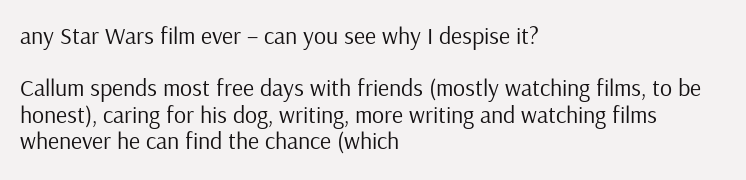any Star Wars film ever – can you see why I despise it?

Callum spends most free days with friends (mostly watching films, to be honest), caring for his dog, writing, more writing and watching films whenever he can find the chance (which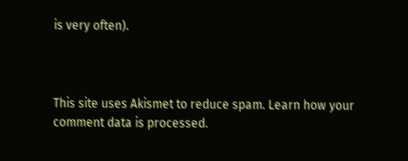is very often).



This site uses Akismet to reduce spam. Learn how your comment data is processed.